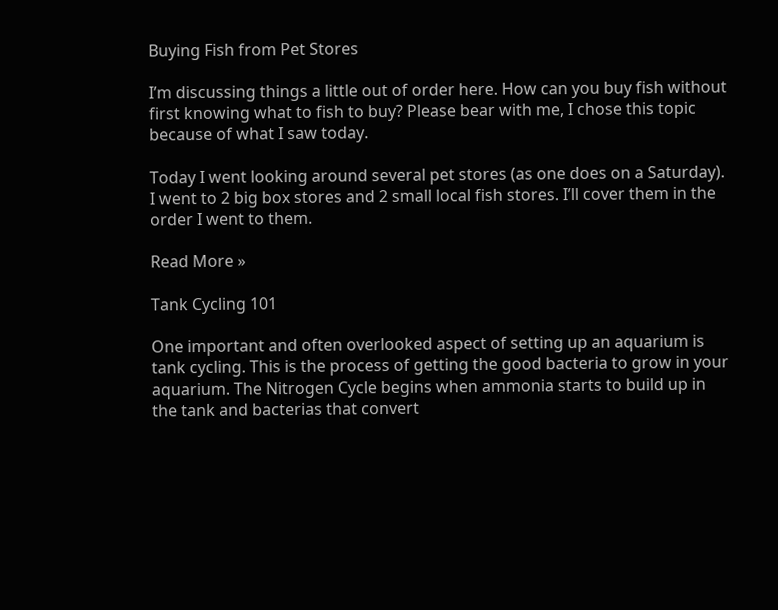Buying Fish from Pet Stores

I’m discussing things a little out of order here. How can you buy fish without first knowing what to fish to buy? Please bear with me, I chose this topic because of what I saw today.

Today I went looking around several pet stores (as one does on a Saturday). I went to 2 big box stores and 2 small local fish stores. I’ll cover them in the order I went to them.

Read More »

Tank Cycling 101

One important and often overlooked aspect of setting up an aquarium is tank cycling. This is the process of getting the good bacteria to grow in your aquarium. The Nitrogen Cycle begins when ammonia starts to build up in the tank and bacterias that convert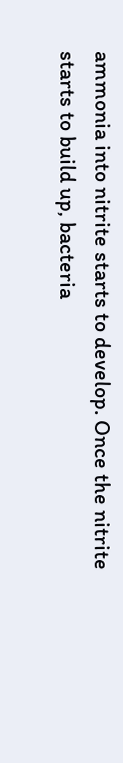ammonia into nitrite starts to develop. Once the nitrite starts to build up, bacteria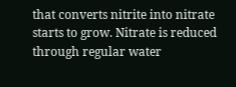that converts nitrite into nitrate starts to grow. Nitrate is reduced through regular water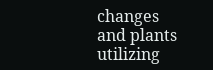changes and plants utilizing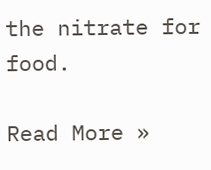the nitrate for food.

Read More »